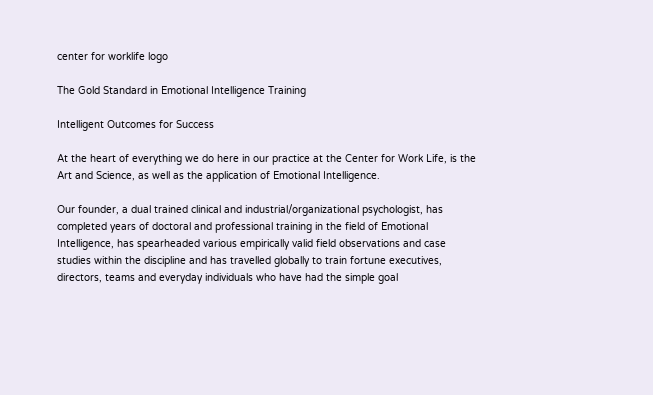center for worklife logo

The Gold Standard in Emotional Intelligence Training

Intelligent Outcomes for Success

At the heart of everything we do here in our practice at the Center for Work Life, is the Art and Science, as well as the application of Emotional Intelligence.

Our founder, a dual trained clinical and industrial/organizational psychologist, has completed years of doctoral and professional training in the field of Emotional Intelligence, has spearheaded various empirically valid field observations and case studies within the discipline and has travelled globally to train fortune executives, directors, teams and everyday individuals who have had the simple goal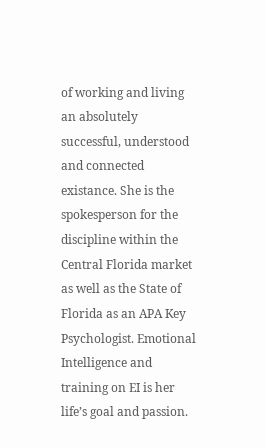of working and living an absolutely successful, understood and connected existance. She is the spokesperson for the discipline within the Central Florida market as well as the State of Florida as an APA Key Psychologist. Emotional Intelligence and training on EI is her life’s goal and passion.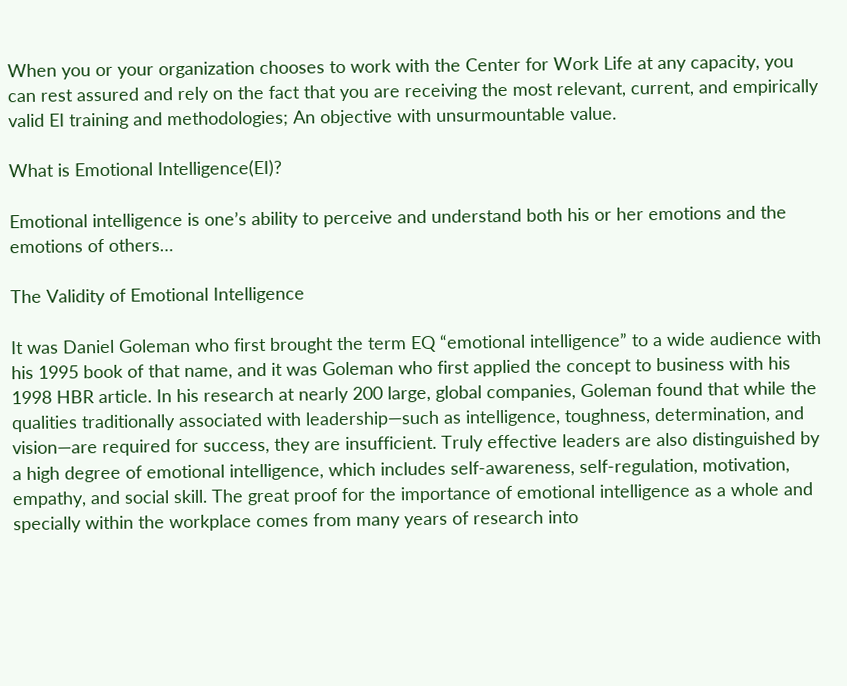When you or your organization chooses to work with the Center for Work Life at any capacity, you can rest assured and rely on the fact that you are receiving the most relevant, current, and empirically valid EI training and methodologies; An objective with unsurmountable value.

What is Emotional Intelligence(EI)?

Emotional intelligence is one’s ability to perceive and understand both his or her emotions and the emotions of others…

The Validity of Emotional Intelligence

It was Daniel Goleman who first brought the term EQ “emotional intelligence” to a wide audience with his 1995 book of that name, and it was Goleman who first applied the concept to business with his 1998 HBR article. In his research at nearly 200 large, global companies, Goleman found that while the qualities traditionally associated with leadership—such as intelligence, toughness, determination, and vision—are required for success, they are insufficient. Truly effective leaders are also distinguished by a high degree of emotional intelligence, which includes self-awareness, self-regulation, motivation, empathy, and social skill. The great proof for the importance of emotional intelligence as a whole and specially within the workplace comes from many years of research into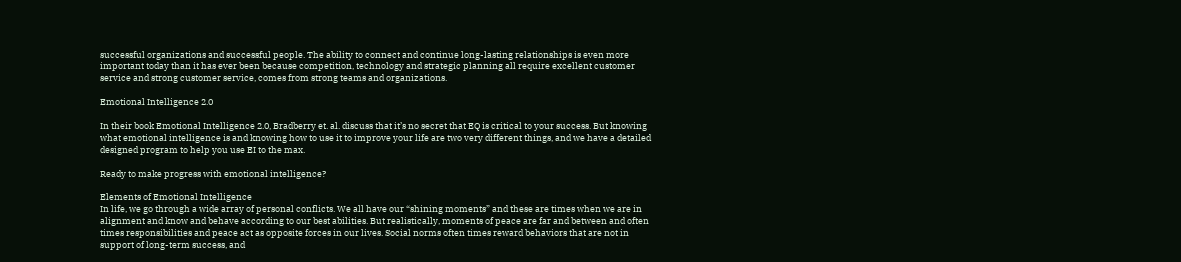successful organizations and successful people. The ability to connect and continue long-lasting relationships is even more important today than it has ever been because competition, technology and strategic planning all require excellent customer service and strong customer service, comes from strong teams and organizations.

Emotional Intelligence 2.0

In their book Emotional Intelligence 2.0, Bradberry et. al. discuss that it’s no secret that EQ is critical to your success. But knowing what emotional intelligence is and knowing how to use it to improve your life are two very different things, and we have a detailed designed program to help you use EI to the max.

Ready to make progress with emotional intelligence?

Elements of Emotional Intelligence
In life, we go through a wide array of personal conflicts. We all have our “shining moments” and these are times when we are in alignment and know and behave according to our best abilities. But realistically, moments of peace are far and between and often times responsibilities and peace act as opposite forces in our lives. Social norms often times reward behaviors that are not in support of long-term success, and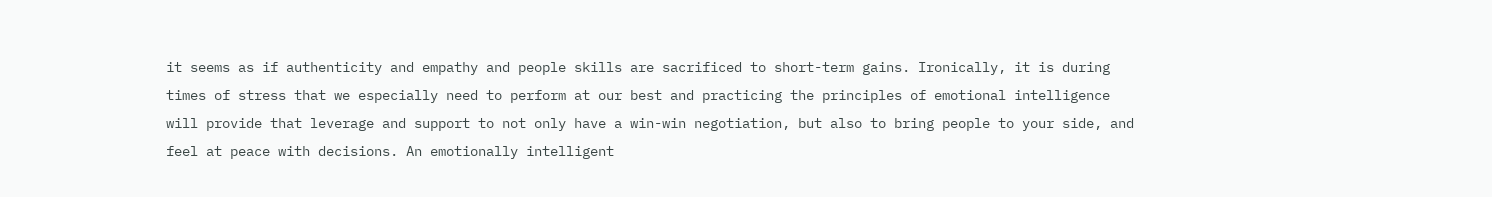it seems as if authenticity and empathy and people skills are sacrificed to short-term gains. Ironically, it is during times of stress that we especially need to perform at our best and practicing the principles of emotional intelligence will provide that leverage and support to not only have a win-win negotiation, but also to bring people to your side, and feel at peace with decisions. An emotionally intelligent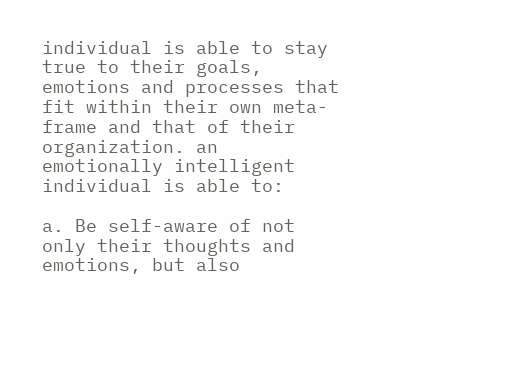individual is able to stay true to their goals, emotions and processes that fit within their own meta-frame and that of their organization. an emotionally intelligent individual is able to:

a. Be self-aware of not only their thoughts and emotions, but also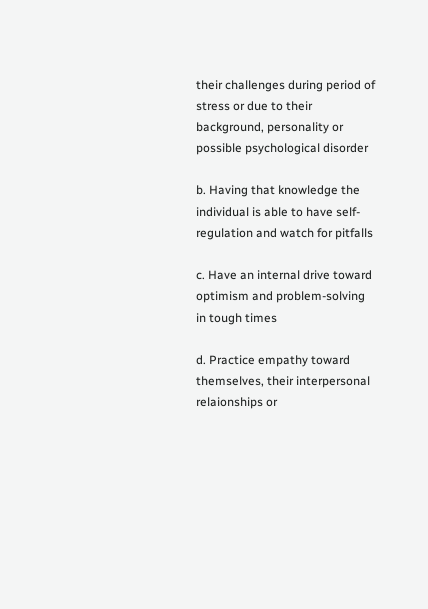their challenges during period of stress or due to their background, personality or possible psychological disorder

b. Having that knowledge the individual is able to have self-regulation and watch for pitfalls

c. Have an internal drive toward optimism and problem-solving in tough times

d. Practice empathy toward themselves, their interpersonal relaionships or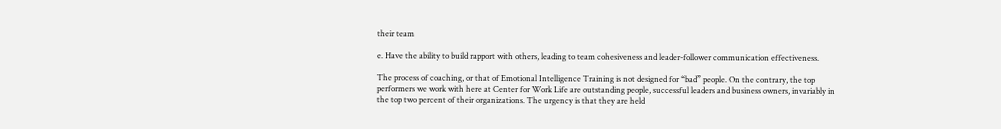their team

e. Have the ability to build rapport with others, leading to team cohesiveness and leader-follower communication effectiveness.

The process of coaching, or that of Emotional Intelligence Training is not designed for “bad” people. On the contrary, the top performers we work with here at Center for Work Life are outstanding people, successful leaders and business owners, invariably in the top two percent of their organizations. The urgency is that they are held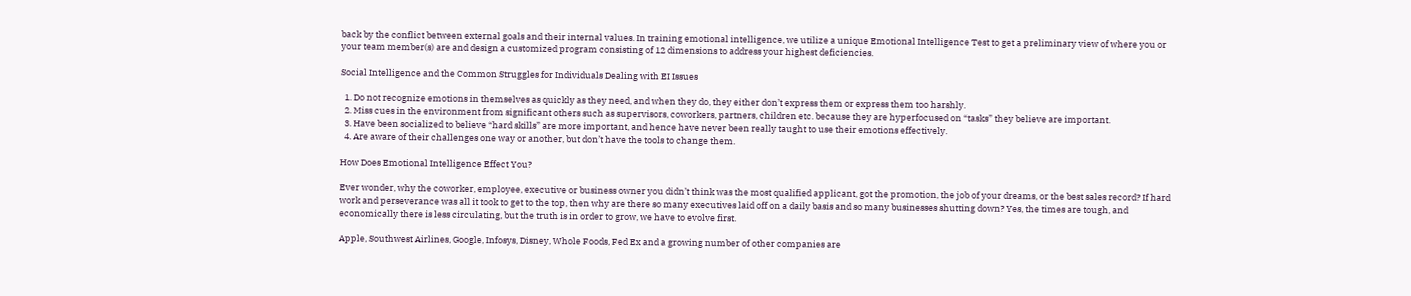back by the conflict between external goals and their internal values. In training emotional intelligence, we utilize a unique Emotional Intelligence Test to get a preliminary view of where you or your team member(s) are and design a customized program consisting of 12 dimensions to address your highest deficiencies.

Social Intelligence and the Common Struggles for Individuals Dealing with EI Issues

  1. Do not recognize emotions in themselves as quickly as they need, and when they do, they either don’t express them or express them too harshly.
  2. Miss cues in the environment from significant others such as supervisors, coworkers, partners, children etc. because they are hyperfocused on “tasks” they believe are important.
  3. Have been socialized to believe “hard skills” are more important, and hence have never been really taught to use their emotions effectively.
  4. Are aware of their challenges one way or another, but don’t have the tools to change them.

How Does Emotional Intelligence Effect You?

Ever wonder, why the coworker, employee, executive or business owner you didn’t think was the most qualified applicant, got the promotion, the job of your dreams, or the best sales record? If hard work and perseverance was all it took to get to the top, then why are there so many executives laid off on a daily basis and so many businesses shutting down? Yes, the times are tough, and economically there is less circulating, but the truth is in order to grow, we have to evolve first.

Apple, Southwest Airlines, Google, Infosys, Disney, Whole Foods, Fed Ex and a growing number of other companies are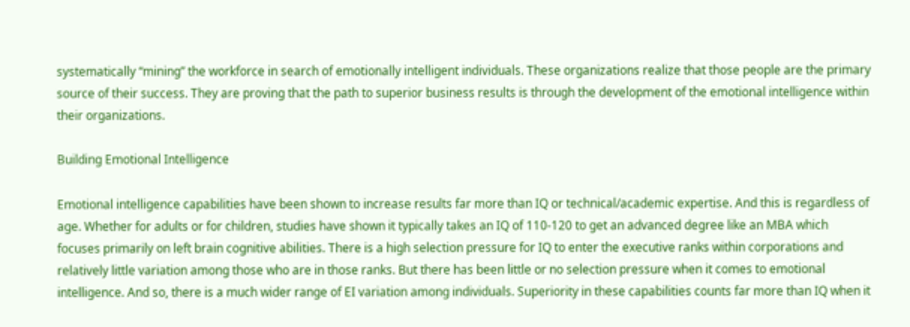systematically “mining” the workforce in search of emotionally intelligent individuals. These organizations realize that those people are the primary source of their success. They are proving that the path to superior business results is through the development of the emotional intelligence within their organizations.

Building Emotional Intelligence

Emotional intelligence capabilities have been shown to increase results far more than IQ or technical/academic expertise. And this is regardless of age. Whether for adults or for children, studies have shown it typically takes an IQ of 110-120 to get an advanced degree like an MBA which focuses primarily on left brain cognitive abilities. There is a high selection pressure for IQ to enter the executive ranks within corporations and relatively little variation among those who are in those ranks. But there has been little or no selection pressure when it comes to emotional intelligence. And so, there is a much wider range of EI variation among individuals. Superiority in these capabilities counts far more than IQ when it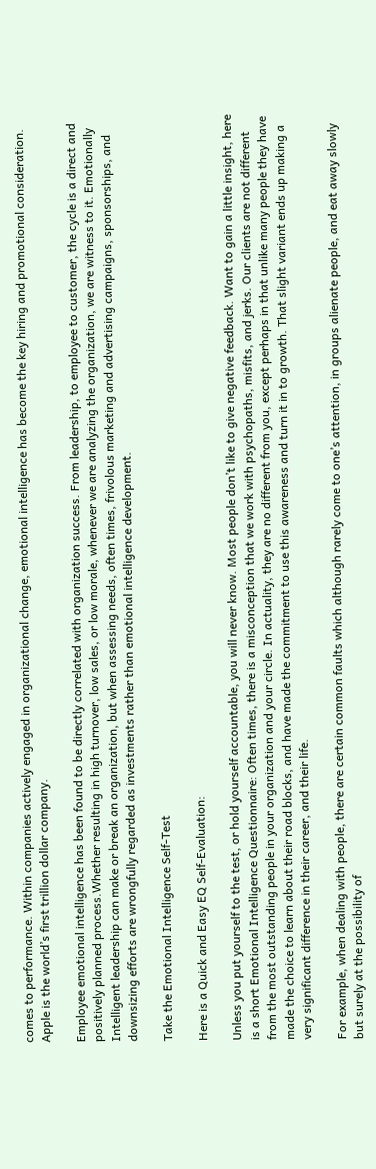comes to performance. Within companies actively engaged in organizational change, emotional intelligence has become the key hiring and promotional consideration. Apple is the world’s first trillion dollar company.

Employee emotional intelligence has been found to be directly correlated with organization success. From leadership, to employee to customer, the cycle is a direct and positively planned process.Whether resulting in high turnover, low sales, or low morale, whenever we are analyzing the organization, we are witness to it. Emotionally Intelligent leadership can make or break an organization, but when assessing needs, often times, frivolous marketing and advertising campaigns, sponsorships, and downsizing efforts are wrongfully regarded as investments rather than emotional intelligence development.

Take the Emotional Intelligence Self-Test

Here is a Quick and Easy EQ Self-Evaluation:

Unless you put yourself to the test, or hold yourself accountable, you will never know. Most people don’t like to give negative feedback. Want to gain a little insight, here is a short Emotional Intelligence Questionnaire: Often times, there is a misconception that we work with psychopaths, misfits, and jerks. Our clients are not different from the most outstanding people in your organization and your circle. In actuality, they are no different from you, except perhaps in that unlike many people they have made the choice to learn about their road blocks, and have made the commitment to use this awareness and turn it in to growth. That slight variant ends up making a very significant difference in their career, and their life.

For example, when dealing with people, there are certain common faults which although rarely come to one’s attention, in groups alienate people, and eat away slowly but surely at the possibility of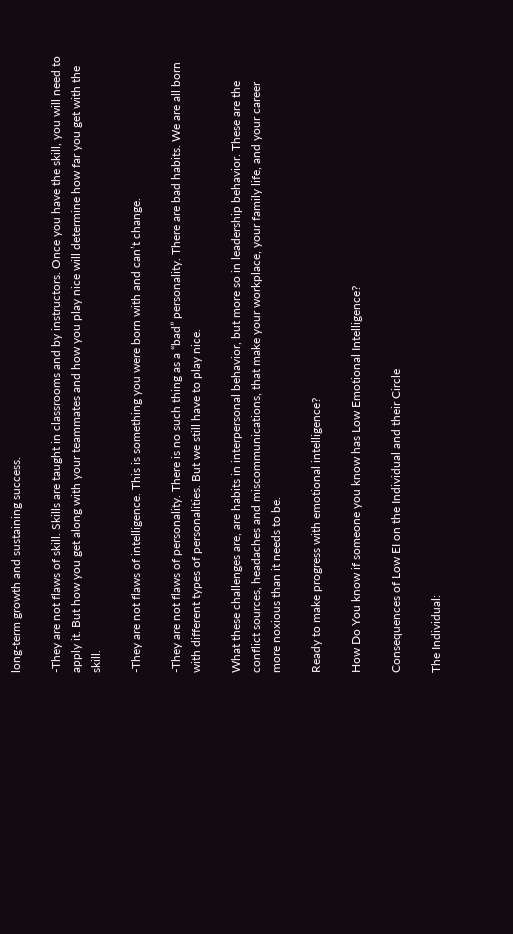long-term growth and sustaining success.

-They are not flaws of skill. Skills are taught in classrooms and by instructors. Once you have the skill, you will need to apply it. But how you get along with your teammates and how you play nice will determine how far you get with the skill.

-They are not flaws of intelligence. This is something you were born with and can’t change.

-They are not flaws of personality. There is no such thing as a “bad” personality. There are bad habits. We are all born with different types of personalities. But we still have to play nice.

What these challenges are, are habits in interpersonal behavior, but more so in leadership behavior. These are the conflict sources, headaches and miscommunications, that make your workplace, your family life, and your career more noxious than it needs to be.

Ready to make progress with emotional intelligence?

How Do You know if someone you know has Low Emotional Intelligence?

Consequences of Low EI on the Individual and their Circle

The Individual: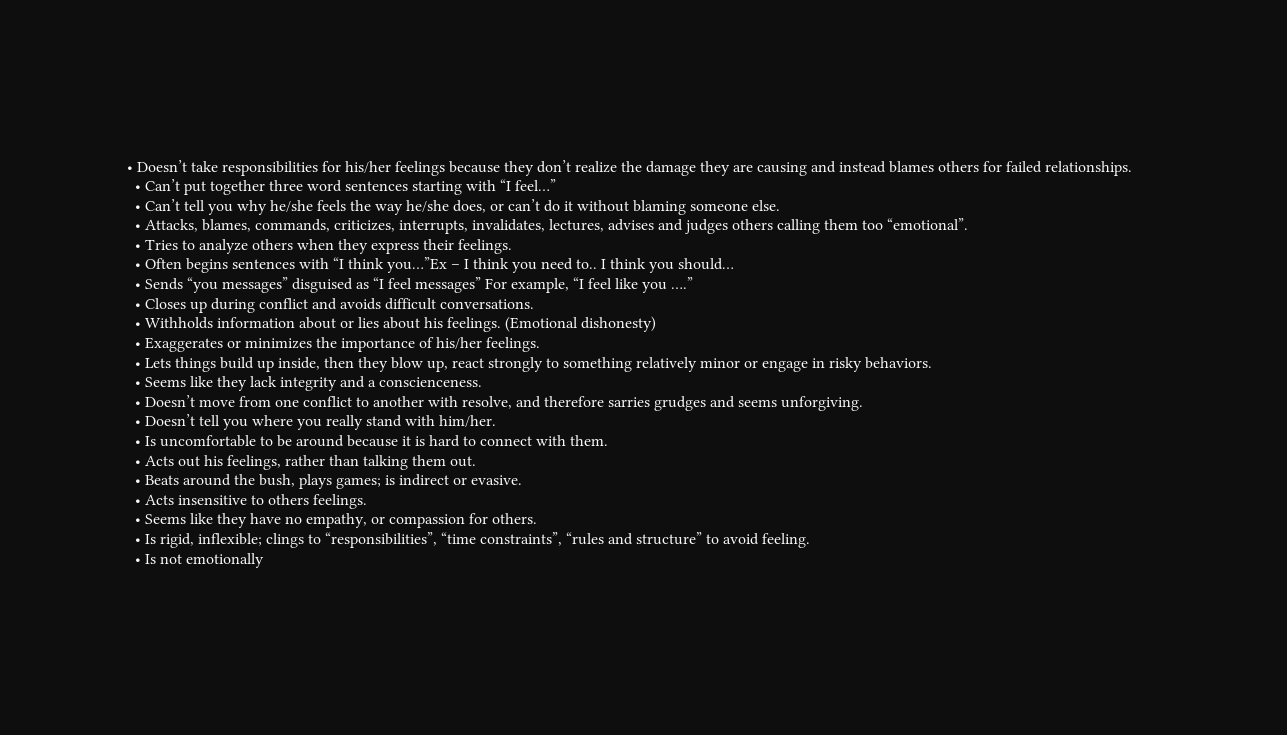• Doesn’t take responsibilities for his/her feelings because they don’t realize the damage they are causing and instead blames others for failed relationships.
  • Can’t put together three word sentences starting with “I feel…”
  • Can’t tell you why he/she feels the way he/she does, or can’t do it without blaming someone else.
  • Attacks, blames, commands, criticizes, interrupts, invalidates, lectures, advises and judges others calling them too “emotional”.
  • Tries to analyze others when they express their feelings.
  • Often begins sentences with “I think you…”Ex – I think you need to.. I think you should…
  • Sends “you messages” disguised as “I feel messages” For example, “I feel like you ….”
  • Closes up during conflict and avoids difficult conversations.
  • Withholds information about or lies about his feelings. (Emotional dishonesty)
  • Exaggerates or minimizes the importance of his/her feelings.
  • Lets things build up inside, then they blow up, react strongly to something relatively minor or engage in risky behaviors.
  • Seems like they lack integrity and a conscienceness.
  • Doesn’t move from one conflict to another with resolve, and therefore sarries grudges and seems unforgiving.
  • Doesn’t tell you where you really stand with him/her.
  • Is uncomfortable to be around because it is hard to connect with them.
  • Acts out his feelings, rather than talking them out.
  • Beats around the bush, plays games; is indirect or evasive.
  • Acts insensitive to others feelings.
  • Seems like they have no empathy, or compassion for others.
  • Is rigid, inflexible; clings to “responsibilities”, “time constraints”, “rules and structure” to avoid feeling.
  • Is not emotionally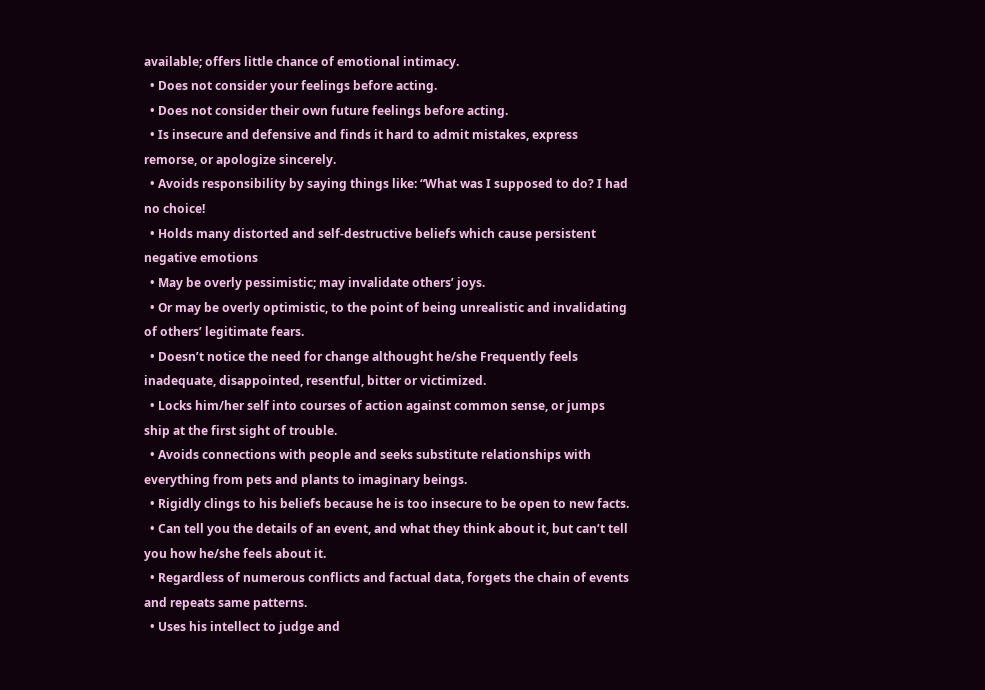available; offers little chance of emotional intimacy.
  • Does not consider your feelings before acting.
  • Does not consider their own future feelings before acting.
  • Is insecure and defensive and finds it hard to admit mistakes, express remorse, or apologize sincerely.
  • Avoids responsibility by saying things like: “What was I supposed to do? I had no choice!
  • Holds many distorted and self-destructive beliefs which cause persistent negative emotions
  • May be overly pessimistic; may invalidate others’ joys.
  • Or may be overly optimistic, to the point of being unrealistic and invalidating of others’ legitimate fears.
  • Doesn’t notice the need for change althought he/she Frequently feels inadequate, disappointed, resentful, bitter or victimized.
  • Locks him/her self into courses of action against common sense, or jumps ship at the first sight of trouble.
  • Avoids connections with people and seeks substitute relationships with everything from pets and plants to imaginary beings.
  • Rigidly clings to his beliefs because he is too insecure to be open to new facts.
  • Can tell you the details of an event, and what they think about it, but can’t tell you how he/she feels about it.
  • Regardless of numerous conflicts and factual data, forgets the chain of events and repeats same patterns.
  • Uses his intellect to judge and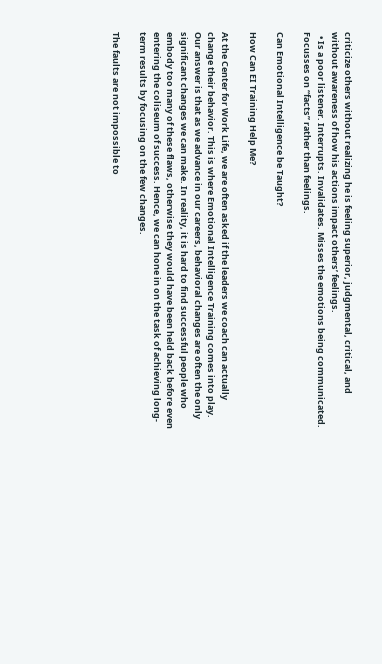criticize others without realizing he is feeling superior, judgmental, critical, and without awareness of how his actions impact others’ feelings.
  • Is a poor listener. Interrupts. Invalidates. Misses the emotions being communicated. Focusses on “facts” rather than feelings.

Can Emotional Intelligence be Taught?

How Can EI Training Help Me?

At the Center for Work Life, we are often asked if the leaders we coach can actually change their behavior. This is where Emotional Intelligence Training comes into play. Our answer is that as we advance in our careers, behavioral changes are often the only significant changes we can make. In reality, it is hard to find successful people who embody too many of these flaws, otherwise they would have been held back before even entering the coliseum of success. Hence, we can hone in on the task of achieving long-term results by focusing on the few changes.

The faults are not impossible to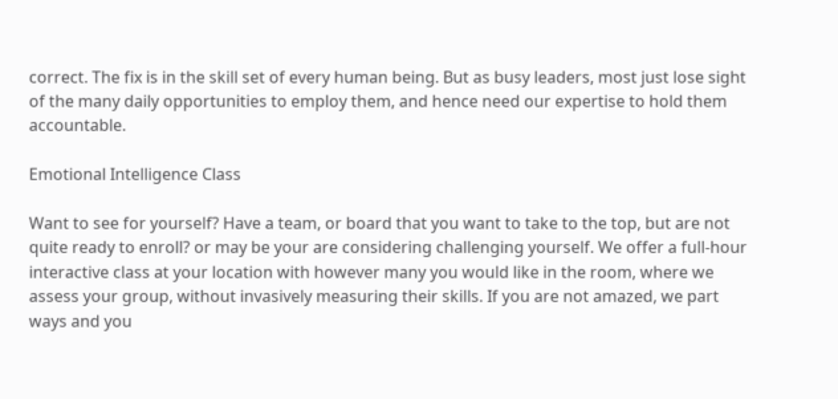correct. The fix is in the skill set of every human being. But as busy leaders, most just lose sight of the many daily opportunities to employ them, and hence need our expertise to hold them accountable.

Emotional Intelligence Class

Want to see for yourself? Have a team, or board that you want to take to the top, but are not quite ready to enroll? or may be your are considering challenging yourself. We offer a full-hour interactive class at your location with however many you would like in the room, where we assess your group, without invasively measuring their skills. If you are not amazed, we part ways and you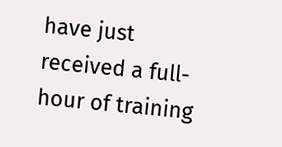have just received a full-hour of training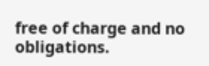free of charge and no obligations.